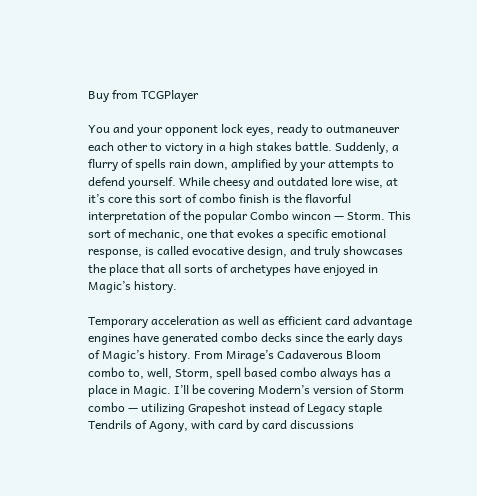Buy from TCGPlayer

You and your opponent lock eyes, ready to outmaneuver each other to victory in a high stakes battle. Suddenly, a flurry of spells rain down, amplified by your attempts to defend yourself. While cheesy and outdated lore wise, at it’s core this sort of combo finish is the flavorful interpretation of the popular Combo wincon — Storm. This sort of mechanic, one that evokes a specific emotional response, is called evocative design, and truly showcases the place that all sorts of archetypes have enjoyed in Magic’s history.

Temporary acceleration as well as efficient card advantage engines have generated combo decks since the early days of Magic’s history. From Mirage’s Cadaverous Bloom combo to, well, Storm, spell based combo always has a place in Magic. I’ll be covering Modern’s version of Storm combo — utilizing Grapeshot instead of Legacy staple Tendrils of Agony, with card by card discussions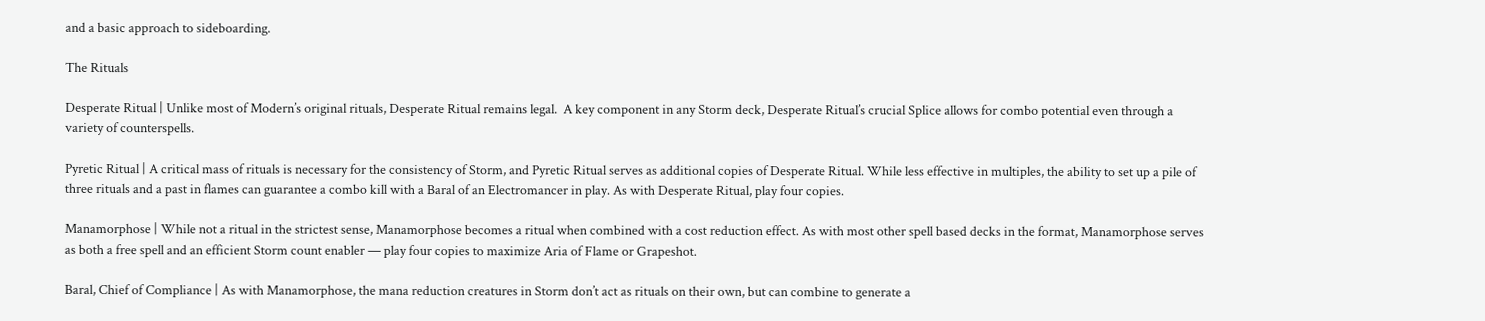and a basic approach to sideboarding.

The Rituals

Desperate Ritual | Unlike most of Modern’s original rituals, Desperate Ritual remains legal.  A key component in any Storm deck, Desperate Ritual’s crucial Splice allows for combo potential even through a variety of counterspells.

Pyretic Ritual | A critical mass of rituals is necessary for the consistency of Storm, and Pyretic Ritual serves as additional copies of Desperate Ritual. While less effective in multiples, the ability to set up a pile of three rituals and a past in flames can guarantee a combo kill with a Baral of an Electromancer in play. As with Desperate Ritual, play four copies.

Manamorphose | While not a ritual in the strictest sense, Manamorphose becomes a ritual when combined with a cost reduction effect. As with most other spell based decks in the format, Manamorphose serves as both a free spell and an efficient Storm count enabler — play four copies to maximize Aria of Flame or Grapeshot.

Baral, Chief of Compliance | As with Manamorphose, the mana reduction creatures in Storm don’t act as rituals on their own, but can combine to generate a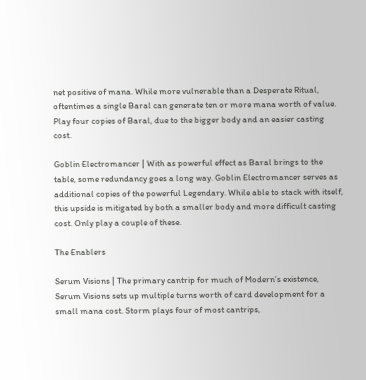net positive of mana. While more vulnerable than a Desperate Ritual, oftentimes a single Baral can generate ten or more mana worth of value. Play four copies of Baral, due to the bigger body and an easier casting cost.

Goblin Electromancer | With as powerful effect as Baral brings to the table, some redundancy goes a long way. Goblin Electromancer serves as additional copies of the powerful Legendary. While able to stack with itself, this upside is mitigated by both a smaller body and more difficult casting cost. Only play a couple of these.

The Enablers

Serum Visions | The primary cantrip for much of Modern’s existence, Serum Visions sets up multiple turns worth of card development for a small mana cost. Storm plays four of most cantrips,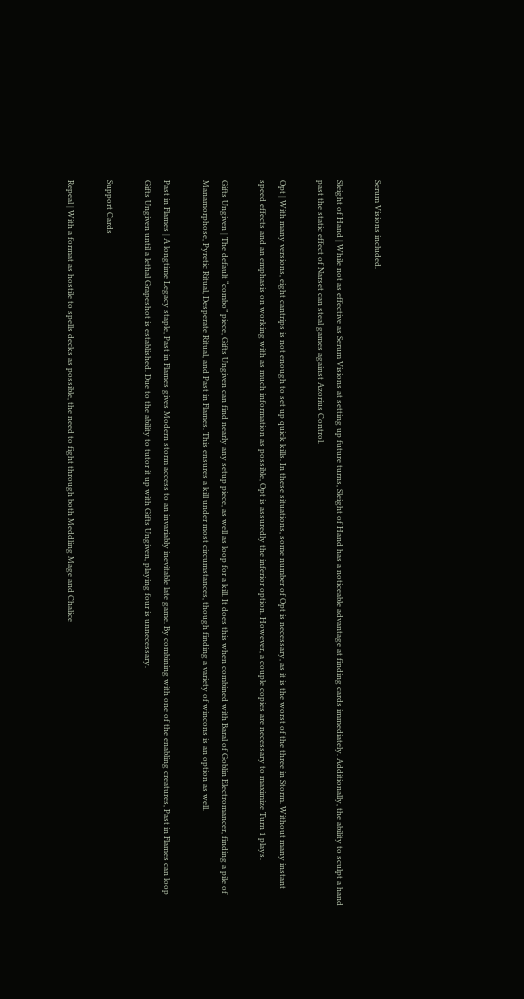Serum Visions included.

Sleight of Hand | While not as effective as Serum Visions at setting up future turns, Sleight of Hand has a noticeable advantage at finding cards immediately. Additionally, the ability to sculpt a hand past the static effect of Narset can steal games against Azorius Control.

Opt | With many versions, eight cantrips is not enough to set up quick kills. In these situations, some number of Opt is necessary, as it is the worst of the three in Storm. Without many instant speed effects and an emphasis on working with as much information as possible, Opt is assuredly the inferior option. However, a couple copies are necessary to maximize Turn 1 plays.

Gifts Ungiven | The default “combo” piece, Gifts Ungiven can find nearly any setup piece, as well as loop for a kill. It does this when combined with Baral of Goblin Electromancer, finding a pile of Manamorphose, Pyretic Ritual, Desperate Ritual, and Past in Flames. This ensures a kill under most circumstances, though finding a variety of wincons is an option as well.

Past in Flames | A longtime Legacy staple, Past in Flames gives Modern storm access to an invariably inevitable late game. By combining with one of the enabling creatures, Past in Flames can loop Gifts Ungiven until a lethal Grapeshot is established. Due to the ability to tutor it up with Gifts Ungiven, playing four is unnecessary.

Support Cards

Repeal | With a format as hostile to spells decks as possible, the need to fight through both Meddling Mage and Chalice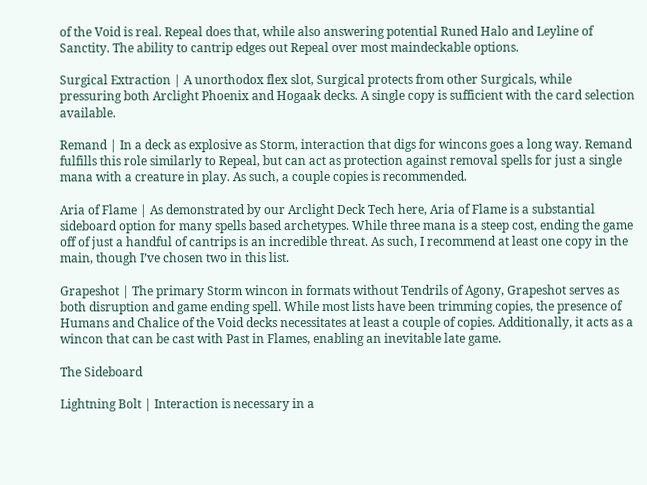of the Void is real. Repeal does that, while also answering potential Runed Halo and Leyline of Sanctity. The ability to cantrip edges out Repeal over most maindeckable options.

Surgical Extraction | A unorthodox flex slot, Surgical protects from other Surgicals, while pressuring both Arclight Phoenix and Hogaak decks. A single copy is sufficient with the card selection available.

Remand | In a deck as explosive as Storm, interaction that digs for wincons goes a long way. Remand fulfills this role similarly to Repeal, but can act as protection against removal spells for just a single mana with a creature in play. As such, a couple copies is recommended.

Aria of Flame | As demonstrated by our Arclight Deck Tech here, Aria of Flame is a substantial sideboard option for many spells based archetypes. While three mana is a steep cost, ending the game off of just a handful of cantrips is an incredible threat. As such, I recommend at least one copy in the main, though I’ve chosen two in this list.

Grapeshot | The primary Storm wincon in formats without Tendrils of Agony, Grapeshot serves as both disruption and game ending spell. While most lists have been trimming copies, the presence of Humans and Chalice of the Void decks necessitates at least a couple of copies. Additionally, it acts as a wincon that can be cast with Past in Flames, enabling an inevitable late game.

The Sideboard

Lightning Bolt | Interaction is necessary in a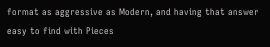format as aggressive as Modern, and having that answer easy to find with Pieces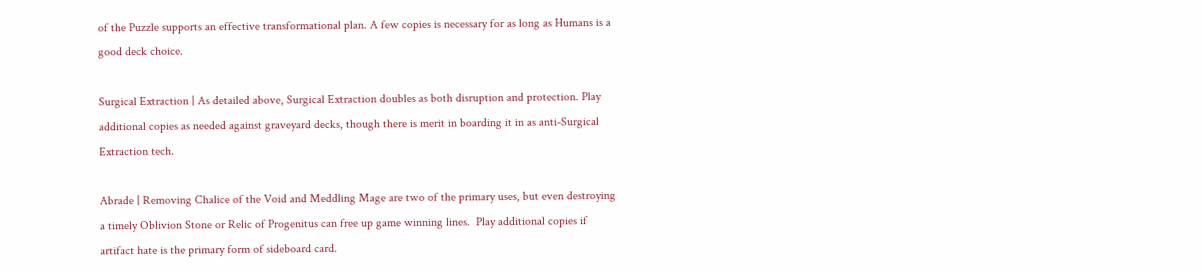of the Puzzle supports an effective transformational plan. A few copies is necessary for as long as Humans is a good deck choice.

Surgical Extraction | As detailed above, Surgical Extraction doubles as both disruption and protection. Play additional copies as needed against graveyard decks, though there is merit in boarding it in as anti-Surgical Extraction tech.

Abrade | Removing Chalice of the Void and Meddling Mage are two of the primary uses, but even destroying a timely Oblivion Stone or Relic of Progenitus can free up game winning lines.  Play additional copies if artifact hate is the primary form of sideboard card.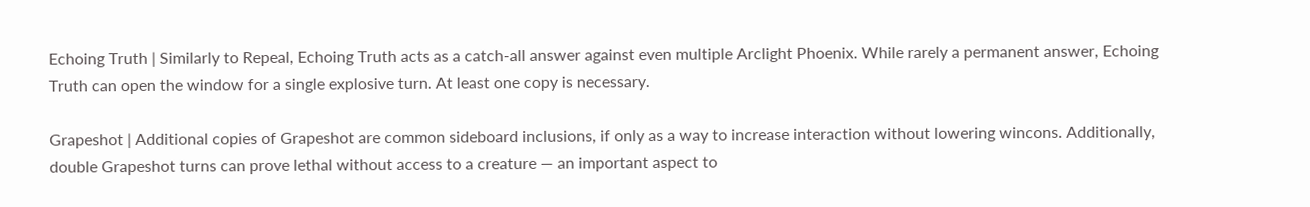Echoing Truth | Similarly to Repeal, Echoing Truth acts as a catch-all answer against even multiple Arclight Phoenix. While rarely a permanent answer, Echoing Truth can open the window for a single explosive turn. At least one copy is necessary.

Grapeshot | Additional copies of Grapeshot are common sideboard inclusions, if only as a way to increase interaction without lowering wincons. Additionally, double Grapeshot turns can prove lethal without access to a creature — an important aspect to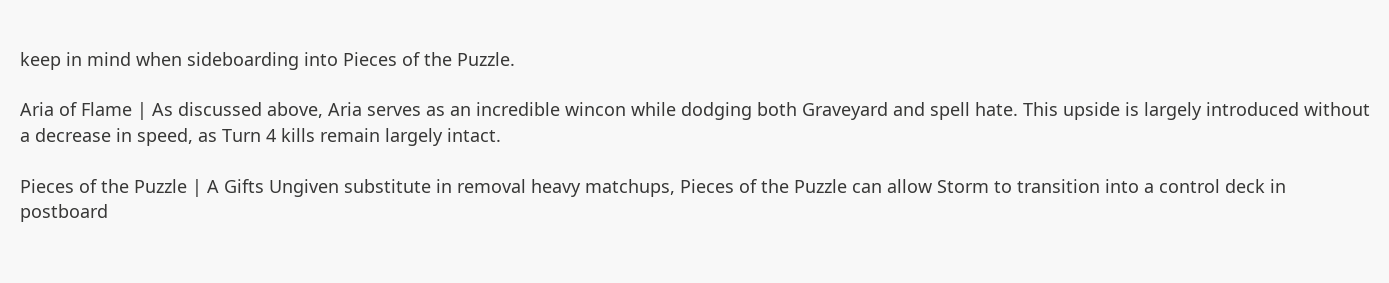keep in mind when sideboarding into Pieces of the Puzzle.

Aria of Flame | As discussed above, Aria serves as an incredible wincon while dodging both Graveyard and spell hate. This upside is largely introduced without a decrease in speed, as Turn 4 kills remain largely intact.

Pieces of the Puzzle | A Gifts Ungiven substitute in removal heavy matchups, Pieces of the Puzzle can allow Storm to transition into a control deck in postboard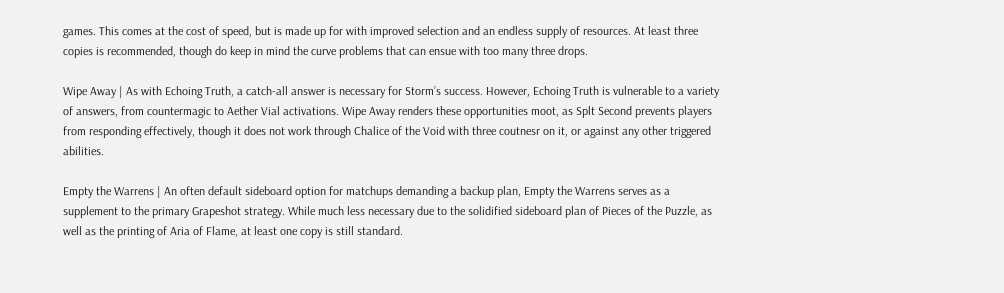games. This comes at the cost of speed, but is made up for with improved selection and an endless supply of resources. At least three copies is recommended, though do keep in mind the curve problems that can ensue with too many three drops.

Wipe Away | As with Echoing Truth, a catch-all answer is necessary for Storm’s success. However, Echoing Truth is vulnerable to a variety of answers, from countermagic to Aether Vial activations. Wipe Away renders these opportunities moot, as Splt Second prevents players from responding effectively, though it does not work through Chalice of the Void with three coutnesr on it, or against any other triggered abilities.

Empty the Warrens | An often default sideboard option for matchups demanding a backup plan, Empty the Warrens serves as a supplement to the primary Grapeshot strategy. While much less necessary due to the solidified sideboard plan of Pieces of the Puzzle, as well as the printing of Aria of Flame, at least one copy is still standard.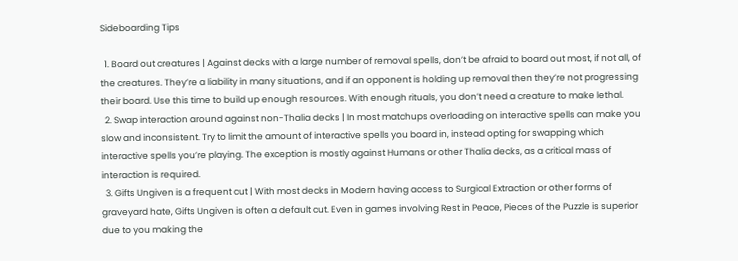Sideboarding Tips

  1. Board out creatures | Against decks with a large number of removal spells, don’t be afraid to board out most, if not all, of the creatures. They’re a liability in many situations, and if an opponent is holding up removal then they’re not progressing their board. Use this time to build up enough resources. With enough rituals, you don’t need a creature to make lethal.
  2. Swap interaction around against non-Thalia decks | In most matchups overloading on interactive spells can make you slow and inconsistent. Try to limit the amount of interactive spells you board in, instead opting for swapping which interactive spells you’re playing. The exception is mostly against Humans or other Thalia decks, as a critical mass of interaction is required.
  3. Gifts Ungiven is a frequent cut | With most decks in Modern having access to Surgical Extraction or other forms of graveyard hate, Gifts Ungiven is often a default cut. Even in games involving Rest in Peace, Pieces of the Puzzle is superior due to you making the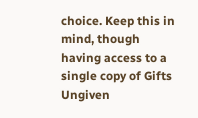choice. Keep this in mind, though having access to a single copy of Gifts Ungiven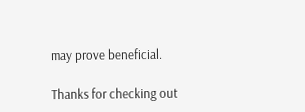may prove beneficial.

Thanks for checking out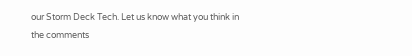our Storm Deck Tech. Let us know what you think in the comments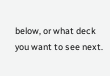below, or what deck you want to see next.